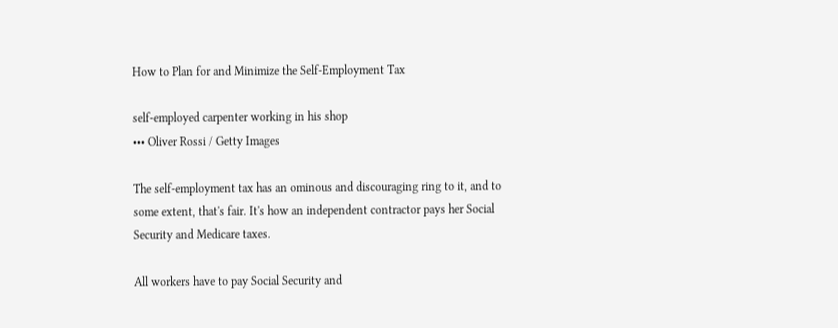How to Plan for and Minimize the Self-Employment Tax

self-employed carpenter working in his shop
••• Oliver Rossi / Getty Images

The self-employment tax has an ominous and discouraging ring to it, and to some extent, that's fair. It's how an independent contractor pays her Social Security and Medicare taxes.

All workers have to pay Social Security and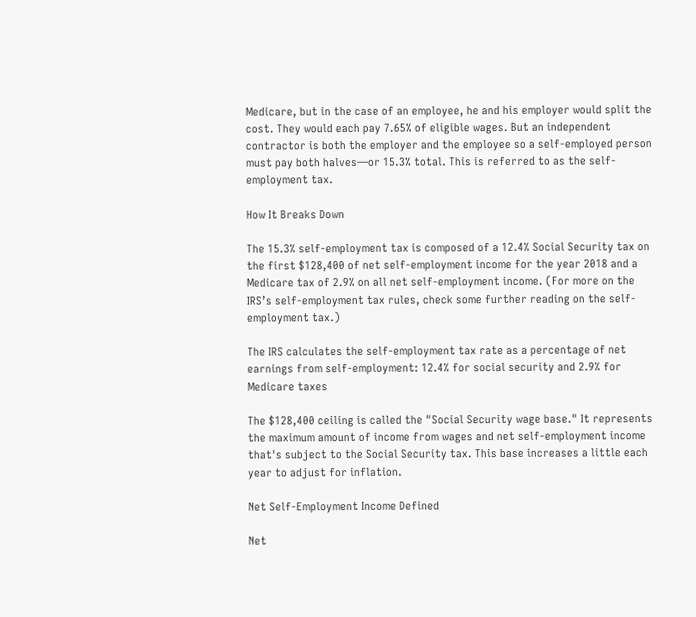Medicare, but in the case of an employee, he and his employer would split the cost. They would each pay 7.65% of eligible wages. But an independent contractor is both the employer and the employee so a self-employed person must pay both halves—or 15.3% total. This is referred to as the self-employment tax.

How It Breaks Down

The 15.3% self-employment tax is composed of a 12.4% Social Security tax on the first $128,400 of net self-employment income for the year 2018 and a Medicare tax of 2.9% on all net self-employment income. (For more on the IRS’s self-employment tax rules, check some further reading on the self-employment tax.)

The IRS calculates the self-employment tax rate as a percentage of net earnings from self-employment: 12.4% for social security and 2.9% for Medicare taxes

The $128,400 ceiling is called the "Social Security wage base." It represents the maximum amount of income from wages and net self-employment income that's subject to the Social Security tax. This base increases a little each year to adjust for inflation.

Net Self-Employment Income Defined

Net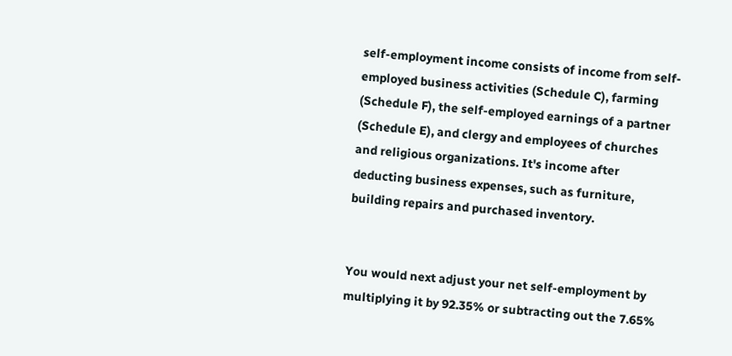self-employment income consists of income from self-employed business activities (Schedule C), farming (Schedule F), the self-employed earnings of a partner (Schedule E), and clergy and employees of churches and religious organizations. It's income after deducting business expenses, such as furniture, building repairs and purchased inventory.


You would next adjust your net self-employment by multiplying it by 92.35% or subtracting out the 7.65%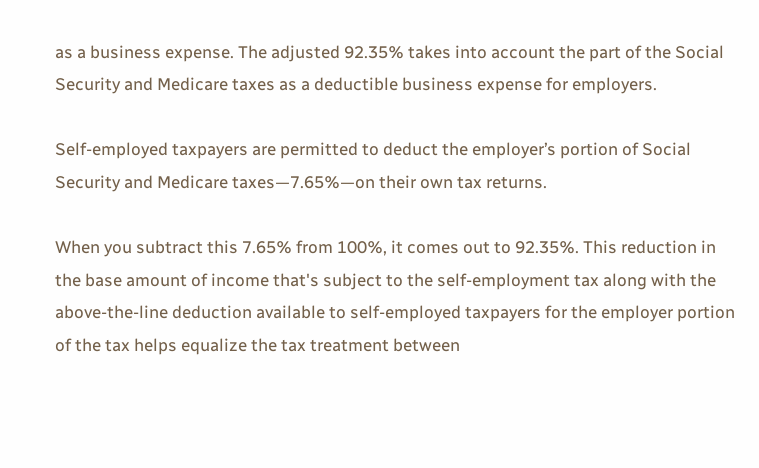as a business expense. The adjusted 92.35% takes into account the part of the Social Security and Medicare taxes as a deductible business expense for employers.

Self-employed taxpayers are permitted to deduct the employer’s portion of Social Security and Medicare taxes—7.65%—on their own tax returns.

When you subtract this 7.65% from 100%, it comes out to 92.35%. This reduction in the base amount of income that's subject to the self-employment tax along with the above-the-line deduction available to self-employed taxpayers for the employer portion of the tax helps equalize the tax treatment between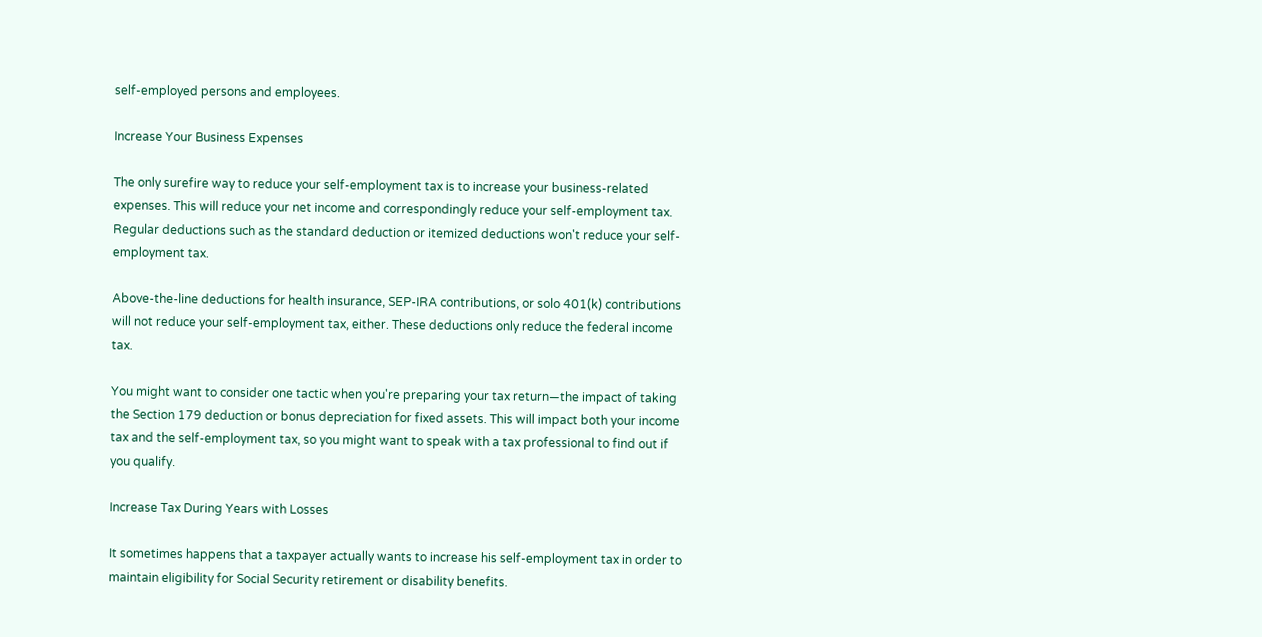self-employed persons and employees.

Increase Your Business Expenses

The only surefire way to reduce your self-employment tax is to increase your business-related expenses. This will reduce your net income and correspondingly reduce your self-employment tax. Regular deductions such as the standard deduction or itemized deductions won't reduce your self-employment tax.

Above-the-line deductions for health insurance, SEP-IRA contributions, or solo 401(k) contributions will not reduce your self-employment tax, either. These deductions only reduce the federal income tax.

You might want to consider one tactic when you're preparing your tax return—the impact of taking the Section 179 deduction or bonus depreciation for fixed assets. This will impact both your income tax and the self-employment tax, so you might want to speak with a tax professional to find out if you qualify.

Increase Tax During Years with Losses

It sometimes happens that a taxpayer actually wants to increase his self-employment tax in order to maintain eligibility for Social Security retirement or disability benefits.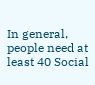In general, people need at least 40 Social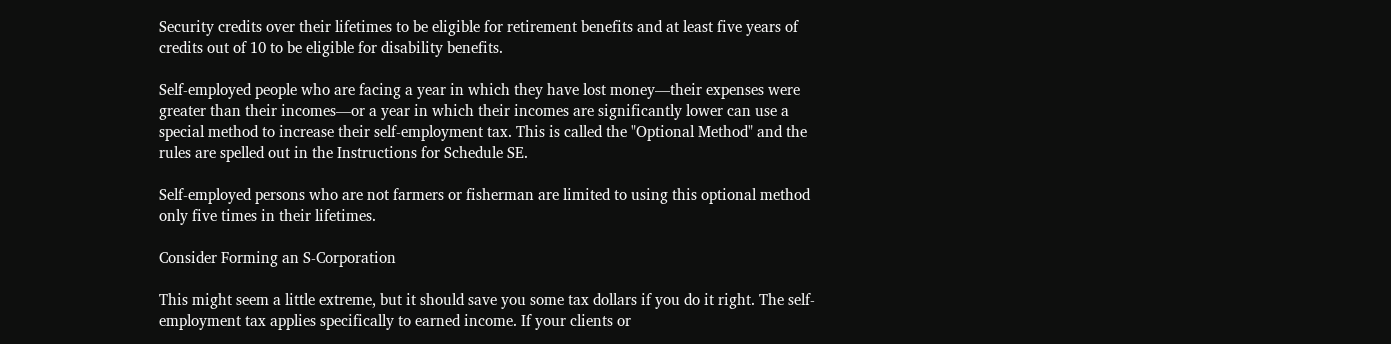Security credits over their lifetimes to be eligible for retirement benefits and at least five years of credits out of 10 to be eligible for disability benefits.

Self-employed people who are facing a year in which they have lost money—their expenses were greater than their incomes—or a year in which their incomes are significantly lower can use a special method to increase their self-employment tax. This is called the "Optional Method" and the rules are spelled out in the Instructions for Schedule SE.

Self-employed persons who are not farmers or fisherman are limited to using this optional method only five times in their lifetimes.

Consider Forming an S-Corporation

This might seem a little extreme, but it should save you some tax dollars if you do it right. The self-employment tax applies specifically to earned income. If your clients or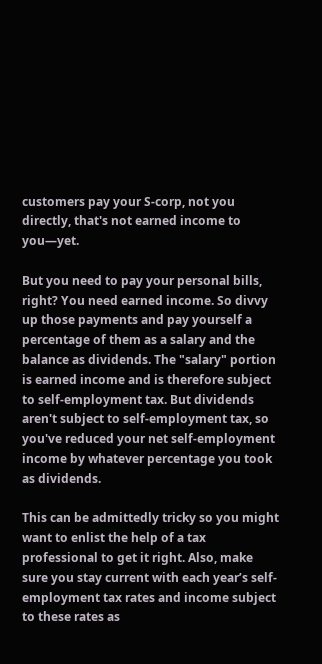customers pay your S-corp, not you directly, that's not earned income to you—yet.

But you need to pay your personal bills, right? You need earned income. So divvy up those payments and pay yourself a percentage of them as a salary and the balance as dividends. The "salary" portion is earned income and is therefore subject to self-employment tax. But dividends aren't subject to self-employment tax, so you've reduced your net self-employment income by whatever percentage you took as dividends.

This can be admittedly tricky so you might want to enlist the help of a tax professional to get it right. Also, make sure you stay current with each year’s self-employment tax rates and income subject to these rates as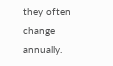they often change annually.